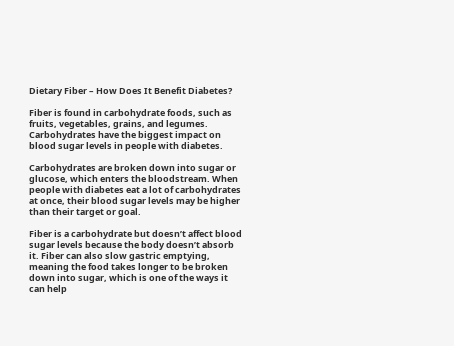Dietary Fiber – How Does It Benefit Diabetes?

Fiber is found in carbohydrate foods, such as fruits, vegetables, grains, and legumes. Carbohydrates have the biggest impact on blood sugar levels in people with diabetes.

Carbohydrates are broken down into sugar or glucose, which enters the bloodstream. When people with diabetes eat a lot of carbohydrates at once, their blood sugar levels may be higher than their target or goal.

Fiber is a carbohydrate but doesn’t affect blood sugar levels because the body doesn’t absorb it. Fiber can also slow gastric emptying, meaning the food takes longer to be broken down into sugar, which is one of the ways it can help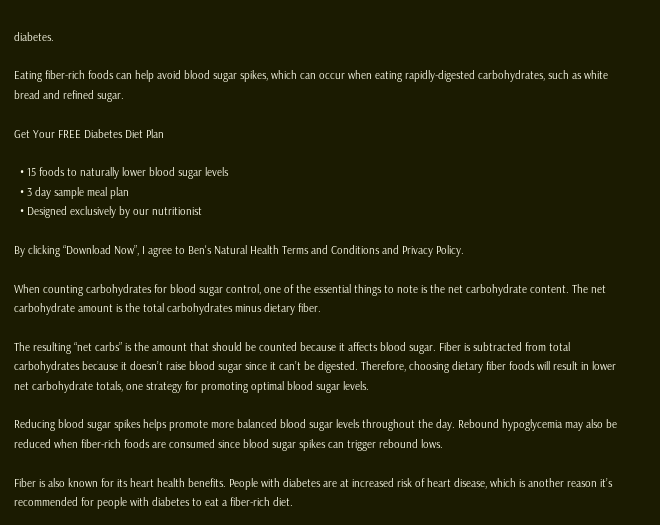diabetes.

Eating fiber-rich foods can help avoid blood sugar spikes, which can occur when eating rapidly-digested carbohydrates, such as white bread and refined sugar.

Get Your FREE Diabetes Diet Plan

  • 15 foods to naturally lower blood sugar levels
  • 3 day sample meal plan
  • Designed exclusively by our nutritionist

By clicking “Download Now”, I agree to Ben's Natural Health Terms and Conditions and Privacy Policy.

When counting carbohydrates for blood sugar control, one of the essential things to note is the net carbohydrate content. The net carbohydrate amount is the total carbohydrates minus dietary fiber.

The resulting “net carbs” is the amount that should be counted because it affects blood sugar. Fiber is subtracted from total carbohydrates because it doesn’t raise blood sugar since it can’t be digested. Therefore, choosing dietary fiber foods will result in lower net carbohydrate totals, one strategy for promoting optimal blood sugar levels.

Reducing blood sugar spikes helps promote more balanced blood sugar levels throughout the day. Rebound hypoglycemia may also be reduced when fiber-rich foods are consumed since blood sugar spikes can trigger rebound lows.

Fiber is also known for its heart health benefits. People with diabetes are at increased risk of heart disease, which is another reason it’s recommended for people with diabetes to eat a fiber-rich diet.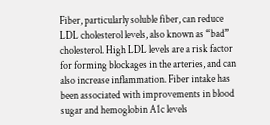Fiber, particularly soluble fiber, can reduce LDL cholesterol levels, also known as “bad” cholesterol. High LDL levels are a risk factor for forming blockages in the arteries, and can also increase inflammation. Fiber intake has been associated with improvements in blood sugar and hemoglobin A1c levels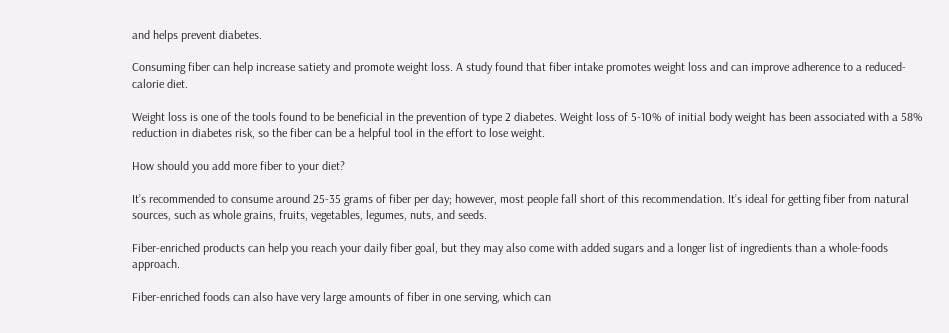and helps prevent diabetes.

Consuming fiber can help increase satiety and promote weight loss. A study found that fiber intake promotes weight loss and can improve adherence to a reduced-calorie diet.

Weight loss is one of the tools found to be beneficial in the prevention of type 2 diabetes. Weight loss of 5-10% of initial body weight has been associated with a 58% reduction in diabetes risk, so the fiber can be a helpful tool in the effort to lose weight.

How should you add more fiber to your diet?

It’s recommended to consume around 25-35 grams of fiber per day; however, most people fall short of this recommendation. It’s ideal for getting fiber from natural sources, such as whole grains, fruits, vegetables, legumes, nuts, and seeds.

Fiber-enriched products can help you reach your daily fiber goal, but they may also come with added sugars and a longer list of ingredients than a whole-foods approach.

Fiber-enriched foods can also have very large amounts of fiber in one serving, which can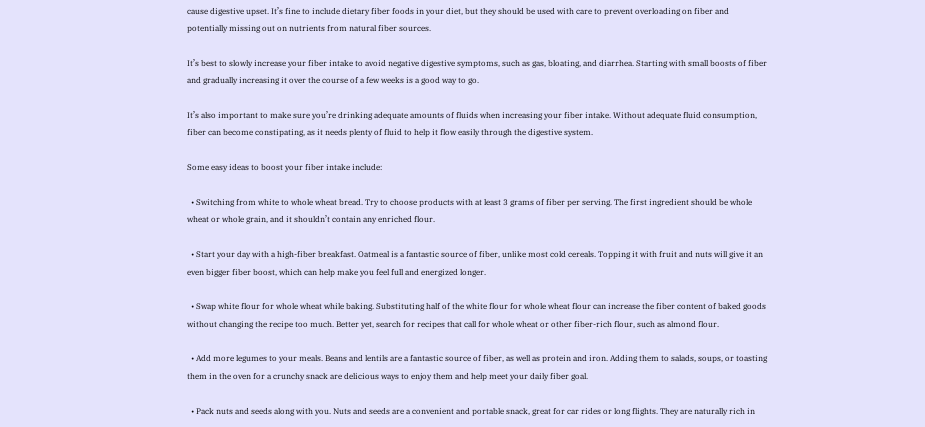cause digestive upset. It’s fine to include dietary fiber foods in your diet, but they should be used with care to prevent overloading on fiber and potentially missing out on nutrients from natural fiber sources.

It’s best to slowly increase your fiber intake to avoid negative digestive symptoms, such as gas, bloating, and diarrhea. Starting with small boosts of fiber and gradually increasing it over the course of a few weeks is a good way to go.

It’s also important to make sure you’re drinking adequate amounts of fluids when increasing your fiber intake. Without adequate fluid consumption, fiber can become constipating, as it needs plenty of fluid to help it flow easily through the digestive system.

Some easy ideas to boost your fiber intake include:

  • Switching from white to whole wheat bread. Try to choose products with at least 3 grams of fiber per serving. The first ingredient should be whole wheat or whole grain, and it shouldn’t contain any enriched flour.

  • Start your day with a high-fiber breakfast. Oatmeal is a fantastic source of fiber, unlike most cold cereals. Topping it with fruit and nuts will give it an even bigger fiber boost, which can help make you feel full and energized longer.

  • Swap white flour for whole wheat while baking. Substituting half of the white flour for whole wheat flour can increase the fiber content of baked goods without changing the recipe too much. Better yet, search for recipes that call for whole wheat or other fiber-rich flour, such as almond flour.

  • Add more legumes to your meals. Beans and lentils are a fantastic source of fiber, as well as protein and iron. Adding them to salads, soups, or toasting them in the oven for a crunchy snack are delicious ways to enjoy them and help meet your daily fiber goal.

  • Pack nuts and seeds along with you. Nuts and seeds are a convenient and portable snack, great for car rides or long flights. They are naturally rich in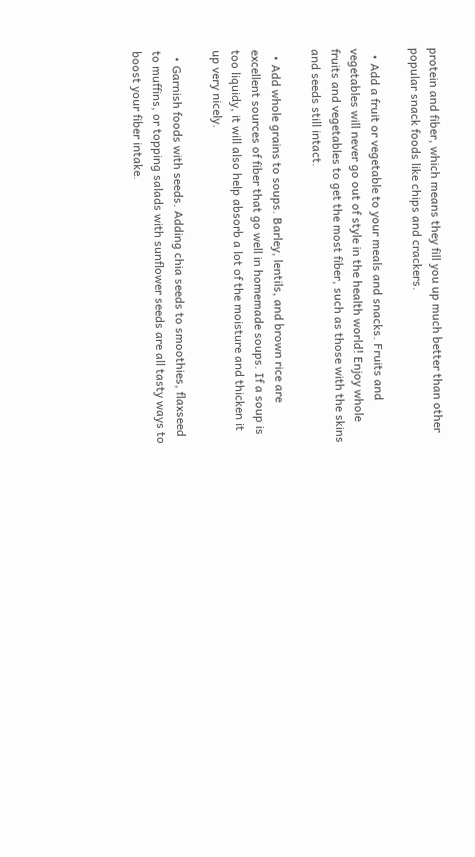protein and fiber, which means they fill you up much better than other popular snack foods like chips and crackers.

  • Add a fruit or vegetable to your meals and snacks. Fruits and vegetables will never go out of style in the health world! Enjoy whole fruits and vegetables to get the most fiber, such as those with the skins and seeds still intact.

  • Add whole grains to soups. Barley, lentils, and brown rice are excellent sources of fiber that go well in homemade soups. If a soup is too liquidy, it will also help absorb a lot of the moisture and thicken it up very nicely.

  • Garnish foods with seeds. Adding chia seeds to smoothies, flaxseed to muffins, or topping salads with sunflower seeds are all tasty ways to boost your fiber intake.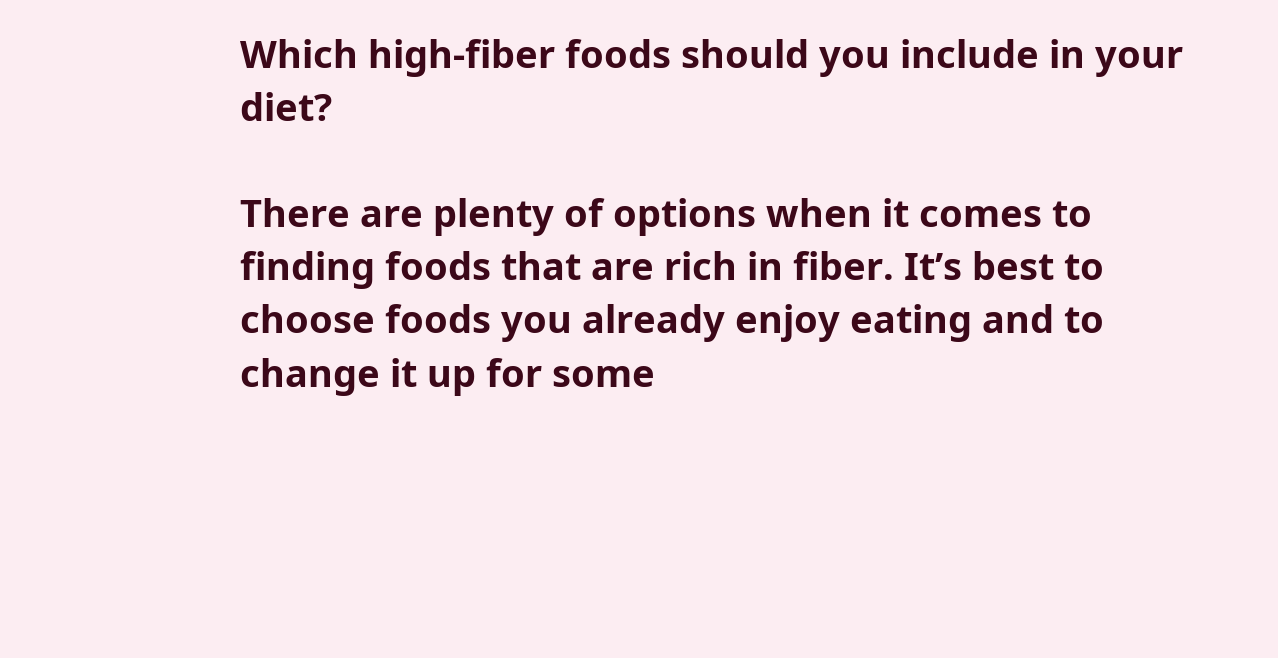Which high-fiber foods should you include in your diet?

There are plenty of options when it comes to finding foods that are rich in fiber. It’s best to choose foods you already enjoy eating and to change it up for some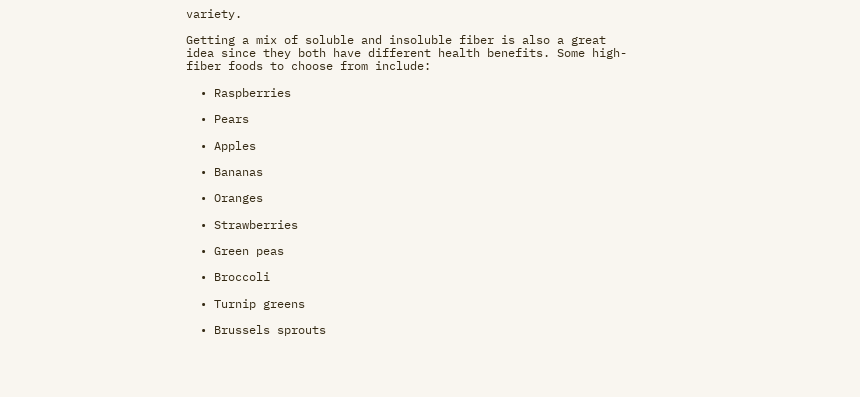variety.

Getting a mix of soluble and insoluble fiber is also a great idea since they both have different health benefits. Some high-fiber foods to choose from include:

  • Raspberries

  • Pears

  • Apples

  • Bananas

  • Oranges

  • Strawberries

  • Green peas

  • Broccoli

  • Turnip greens

  • Brussels sprouts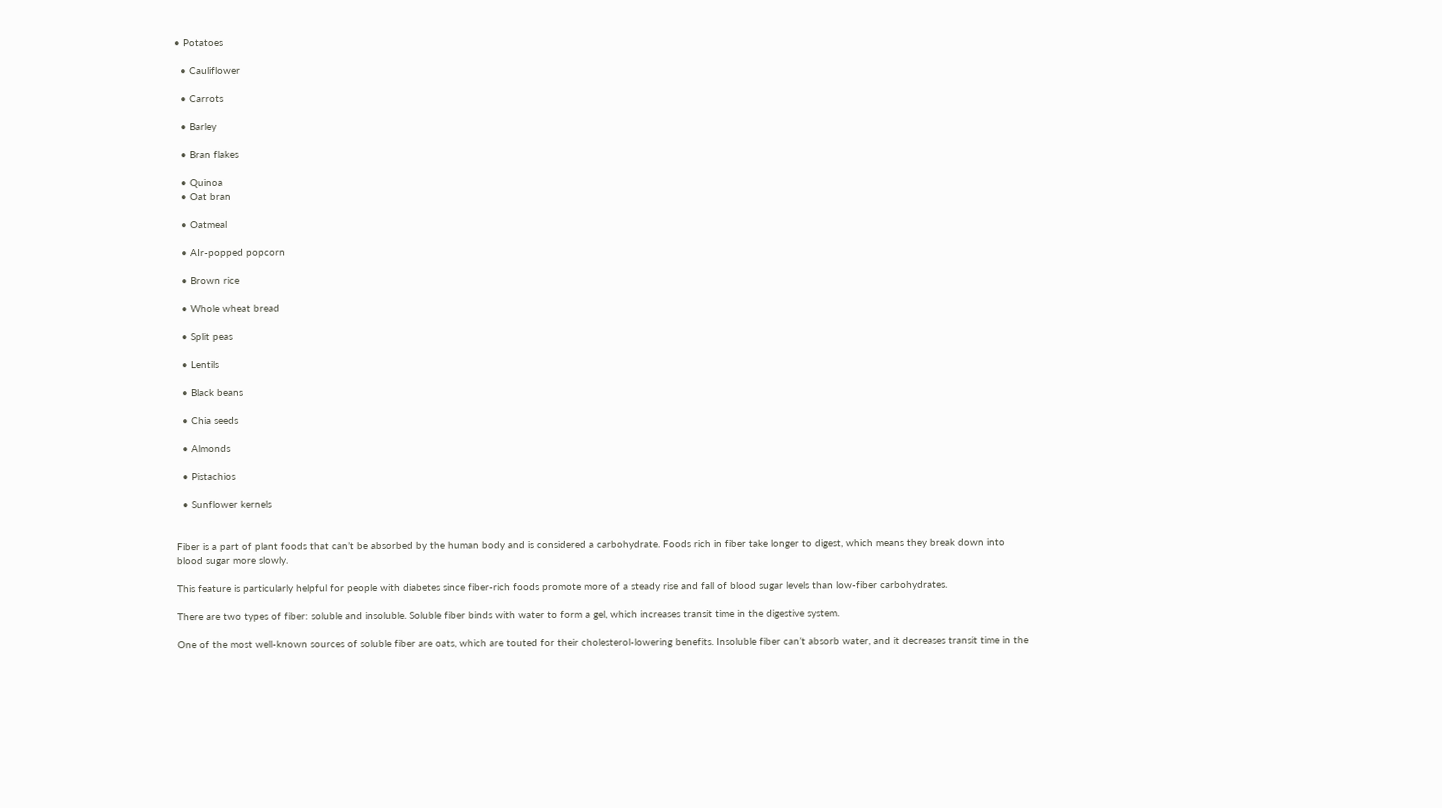• Potatoes

  • Cauliflower

  • Carrots

  • Barley

  • Bran flakes

  • Quinoa
  • Oat bran

  • Oatmeal

  • AIr-popped popcorn

  • Brown rice

  • Whole wheat bread

  • Split peas

  • Lentils

  • Black beans

  • Chia seeds

  • Almonds

  • Pistachios

  • Sunflower kernels


Fiber is a part of plant foods that can’t be absorbed by the human body and is considered a carbohydrate. Foods rich in fiber take longer to digest, which means they break down into blood sugar more slowly.

This feature is particularly helpful for people with diabetes since fiber-rich foods promote more of a steady rise and fall of blood sugar levels than low-fiber carbohydrates.

There are two types of fiber: soluble and insoluble. Soluble fiber binds with water to form a gel, which increases transit time in the digestive system.

One of the most well-known sources of soluble fiber are oats, which are touted for their cholesterol-lowering benefits. Insoluble fiber can’t absorb water, and it decreases transit time in the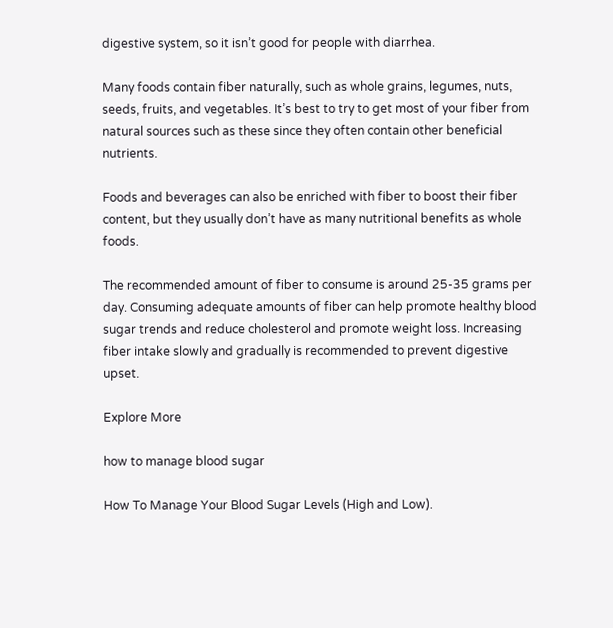digestive system, so it isn’t good for people with diarrhea.

Many foods contain fiber naturally, such as whole grains, legumes, nuts, seeds, fruits, and vegetables. It’s best to try to get most of your fiber from natural sources such as these since they often contain other beneficial nutrients.

Foods and beverages can also be enriched with fiber to boost their fiber content, but they usually don’t have as many nutritional benefits as whole foods.

The recommended amount of fiber to consume is around 25-35 grams per day. Consuming adequate amounts of fiber can help promote healthy blood sugar trends and reduce cholesterol and promote weight loss. Increasing fiber intake slowly and gradually is recommended to prevent digestive upset.

Explore More

how to manage blood sugar

How To Manage Your Blood Sugar Levels (High and Low).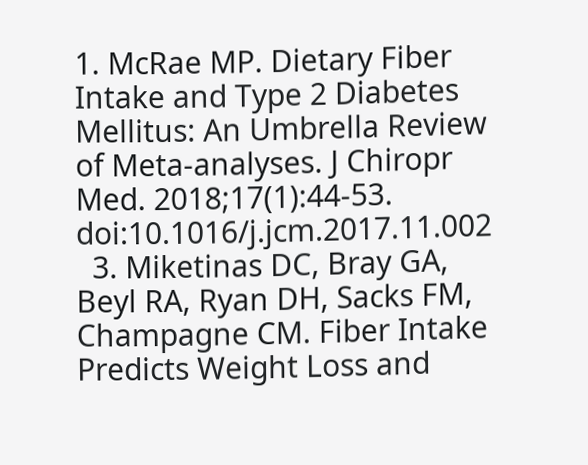1. McRae MP. Dietary Fiber Intake and Type 2 Diabetes Mellitus: An Umbrella Review of Meta-analyses. J Chiropr Med. 2018;17(1):44-53. doi:10.1016/j.jcm.2017.11.002
  3. Miketinas DC, Bray GA, Beyl RA, Ryan DH, Sacks FM, Champagne CM. Fiber Intake Predicts Weight Loss and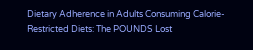Dietary Adherence in Adults Consuming Calorie-Restricted Diets: The POUNDS Lost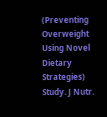(Preventing Overweight Using Novel Dietary Strategies) Study. J Nutr.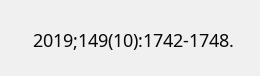2019;149(10):1742-1748.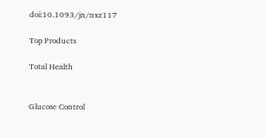doi:10.1093/jn/nxz117

Top Products

Total Health


Glucose Control